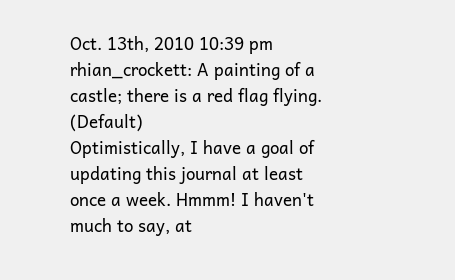Oct. 13th, 2010 10:39 pm
rhian_crockett: A painting of a castle; there is a red flag flying. (Default)
Optimistically, I have a goal of updating this journal at least once a week. Hmmm! I haven't much to say, at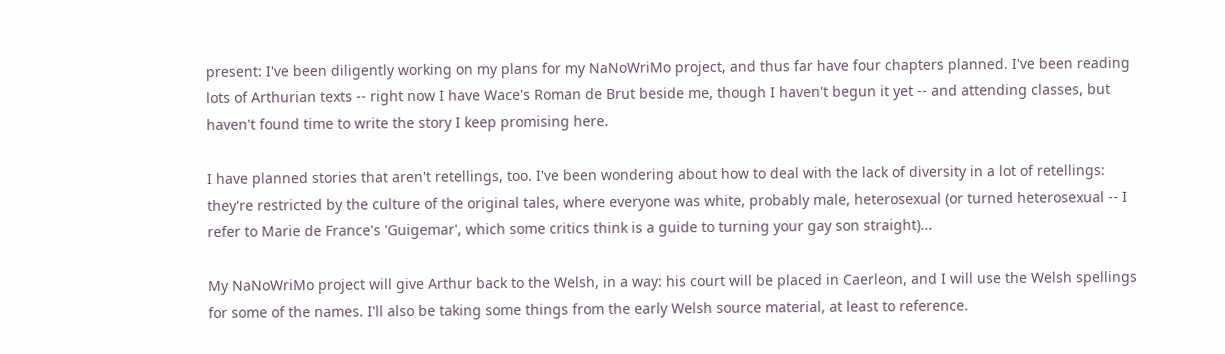present: I've been diligently working on my plans for my NaNoWriMo project, and thus far have four chapters planned. I've been reading lots of Arthurian texts -- right now I have Wace's Roman de Brut beside me, though I haven't begun it yet -- and attending classes, but haven't found time to write the story I keep promising here.

I have planned stories that aren't retellings, too. I've been wondering about how to deal with the lack of diversity in a lot of retellings: they're restricted by the culture of the original tales, where everyone was white, probably male, heterosexual (or turned heterosexual -- I refer to Marie de France's 'Guigemar', which some critics think is a guide to turning your gay son straight)...

My NaNoWriMo project will give Arthur back to the Welsh, in a way: his court will be placed in Caerleon, and I will use the Welsh spellings for some of the names. I'll also be taking some things from the early Welsh source material, at least to reference.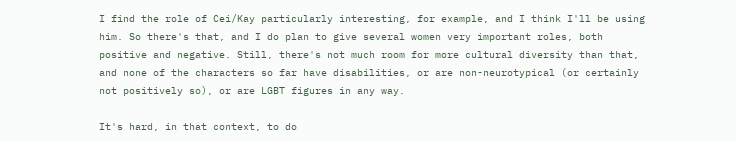I find the role of Cei/Kay particularly interesting, for example, and I think I'll be using him. So there's that, and I do plan to give several women very important roles, both positive and negative. Still, there's not much room for more cultural diversity than that, and none of the characters so far have disabilities, or are non-neurotypical (or certainly not positively so), or are LGBT figures in any way.

It's hard, in that context, to do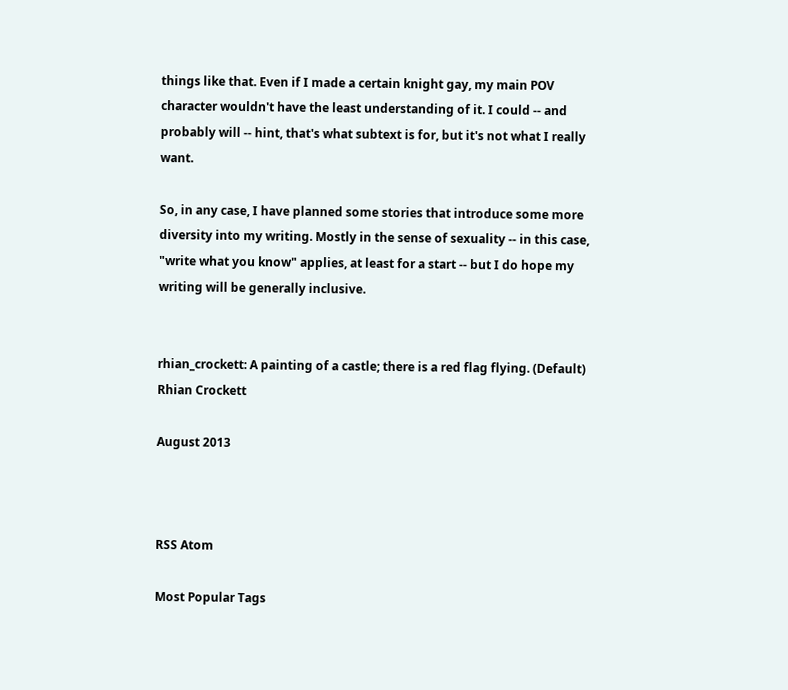things like that. Even if I made a certain knight gay, my main POV character wouldn't have the least understanding of it. I could -- and probably will -- hint, that's what subtext is for, but it's not what I really want.

So, in any case, I have planned some stories that introduce some more diversity into my writing. Mostly in the sense of sexuality -- in this case, "write what you know" applies, at least for a start -- but I do hope my writing will be generally inclusive.


rhian_crockett: A painting of a castle; there is a red flag flying. (Default)
Rhian Crockett

August 2013



RSS Atom

Most Popular Tags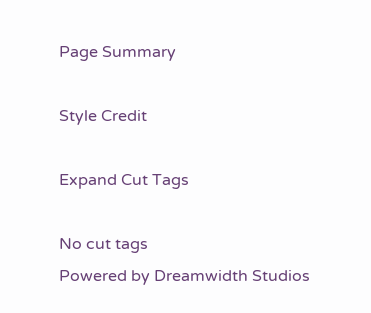Page Summary

Style Credit

Expand Cut Tags

No cut tags
Powered by Dreamwidth Studios